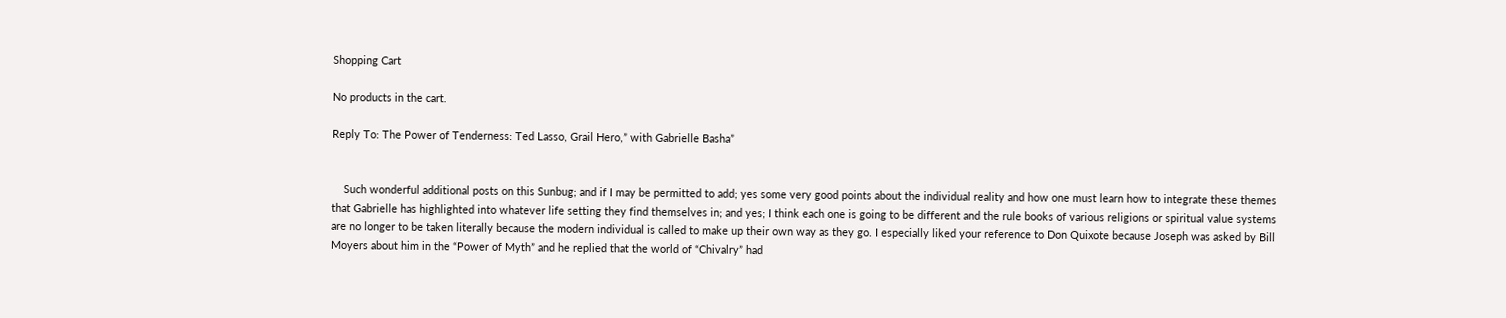Shopping Cart

No products in the cart.

Reply To: The Power of Tenderness: Ted Lasso, Grail Hero,” with Gabrielle Basha”


    Such wonderful additional posts on this Sunbug; and if I may be permitted to add; yes some very good points about the individual reality and how one must learn how to integrate these themes that Gabrielle has highlighted into whatever life setting they find themselves in; and yes; I think each one is going to be different and the rule books of various religions or spiritual value systems are no longer to be taken literally because the modern individual is called to make up their own way as they go. I especially liked your reference to Don Quixote because Joseph was asked by Bill Moyers about him in the “Power of Myth” and he replied that the world of “Chivalry” had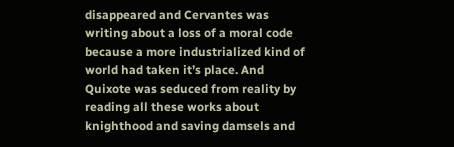disappeared and Cervantes was writing about a loss of a moral code because a more industrialized kind of world had taken it’s place. And Quixote was seduced from reality by reading all these works about knighthood and saving damsels and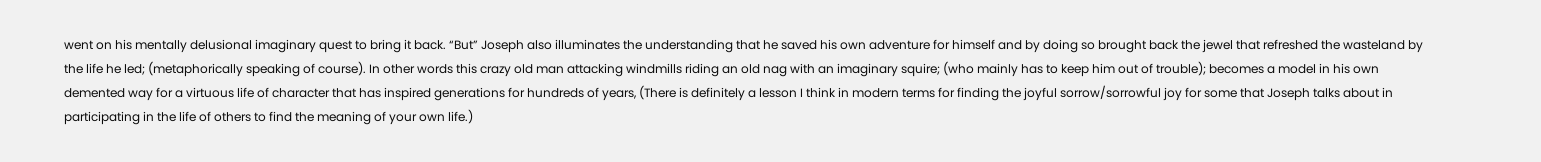went on his mentally delusional imaginary quest to bring it back. “But” Joseph also illuminates the understanding that he saved his own adventure for himself and by doing so brought back the jewel that refreshed the wasteland by the life he led; (metaphorically speaking of course). In other words this crazy old man attacking windmills riding an old nag with an imaginary squire; (who mainly has to keep him out of trouble); becomes a model in his own demented way for a virtuous life of character that has inspired generations for hundreds of years, (There is definitely a lesson I think in modern terms for finding the joyful sorrow/sorrowful joy for some that Joseph talks about in participating in the life of others to find the meaning of your own life.)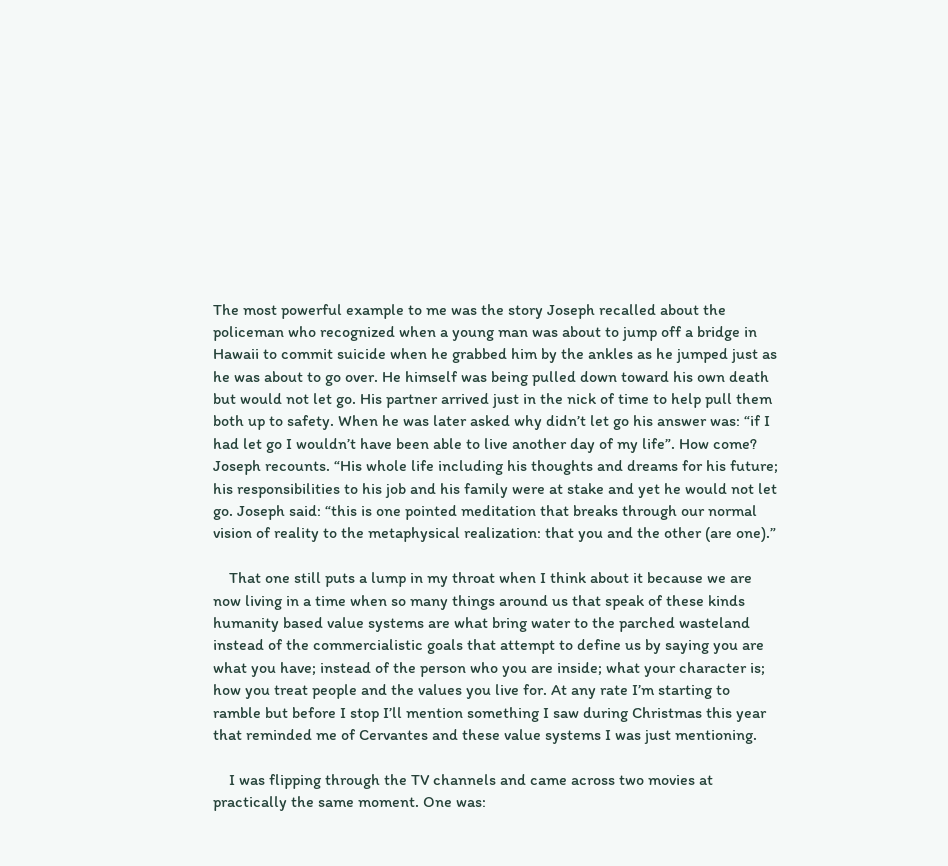The most powerful example to me was the story Joseph recalled about the policeman who recognized when a young man was about to jump off a bridge in Hawaii to commit suicide when he grabbed him by the ankles as he jumped just as he was about to go over. He himself was being pulled down toward his own death but would not let go. His partner arrived just in the nick of time to help pull them both up to safety. When he was later asked why didn’t let go his answer was: “if I had let go I wouldn’t have been able to live another day of my life”. How come? Joseph recounts. “His whole life including his thoughts and dreams for his future; his responsibilities to his job and his family were at stake and yet he would not let go. Joseph said: “this is one pointed meditation that breaks through our normal vision of reality to the metaphysical realization: that you and the other (are one).”

    That one still puts a lump in my throat when I think about it because we are now living in a time when so many things around us that speak of these kinds humanity based value systems are what bring water to the parched wasteland instead of the commercialistic goals that attempt to define us by saying you are what you have; instead of the person who you are inside; what your character is; how you treat people and the values you live for. At any rate I’m starting to ramble but before I stop I’ll mention something I saw during Christmas this year that reminded me of Cervantes and these value systems I was just mentioning.

    I was flipping through the TV channels and came across two movies at practically the same moment. One was: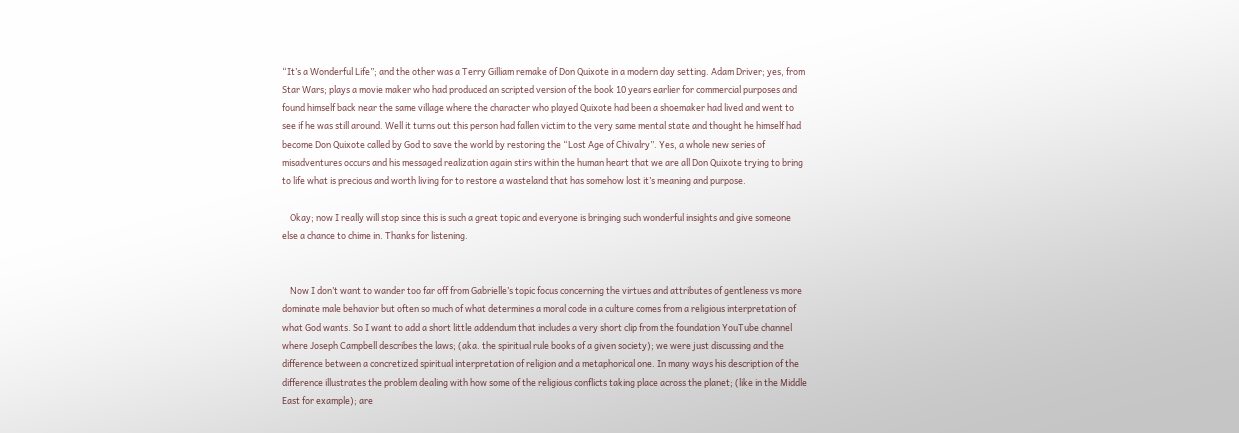“It’s a Wonderful Life”; and the other was a Terry Gilliam remake of Don Quixote in a modern day setting. Adam Driver; yes, from Star Wars; plays a movie maker who had produced an scripted version of the book 10 years earlier for commercial purposes and found himself back near the same village where the character who played Quixote had been a shoemaker had lived and went to see if he was still around. Well it turns out this person had fallen victim to the very same mental state and thought he himself had become Don Quixote called by God to save the world by restoring the “Lost Age of Chivalry”. Yes, a whole new series of misadventures occurs and his messaged realization again stirs within the human heart that we are all Don Quixote trying to bring to life what is precious and worth living for to restore a wasteland that has somehow lost it’s meaning and purpose.

    Okay; now I really will stop since this is such a great topic and everyone is bringing such wonderful insights and give someone else a chance to chime in. Thanks for listening.


    Now I don’t want to wander too far off from Gabrielle’s topic focus concerning the virtues and attributes of gentleness vs more dominate male behavior but often so much of what determines a moral code in a culture comes from a religious interpretation of what God wants. So I want to add a short little addendum that includes a very short clip from the foundation YouTube channel where Joseph Campbell describes the laws; (aka. the spiritual rule books of a given society); we were just discussing and the difference between a concretized spiritual interpretation of religion and a metaphorical one. In many ways his description of the difference illustrates the problem dealing with how some of the religious conflicts taking place across the planet; (like in the Middle East for example); are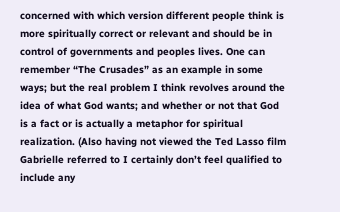concerned with which version different people think is more spiritually correct or relevant and should be in control of governments and peoples lives. One can remember “The Crusades” as an example in some ways; but the real problem I think revolves around the idea of what God wants; and whether or not that God is a fact or is actually a metaphor for spiritual realization. (Also having not viewed the Ted Lasso film Gabrielle referred to I certainly don’t feel qualified to include any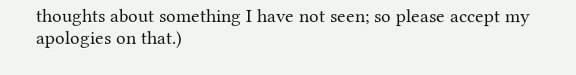thoughts about something I have not seen; so please accept my apologies on that.)